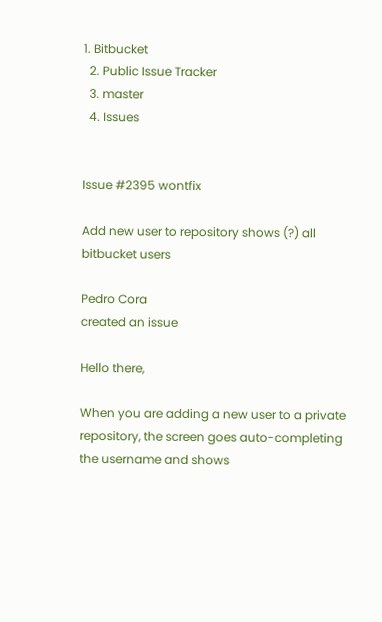1. Bitbucket
  2. Public Issue Tracker
  3. master
  4. Issues


Issue #2395 wontfix

Add new user to repository shows (?) all bitbucket users

Pedro Cora
created an issue

Hello there,

When you are adding a new user to a private repository, the screen goes auto-completing the username and shows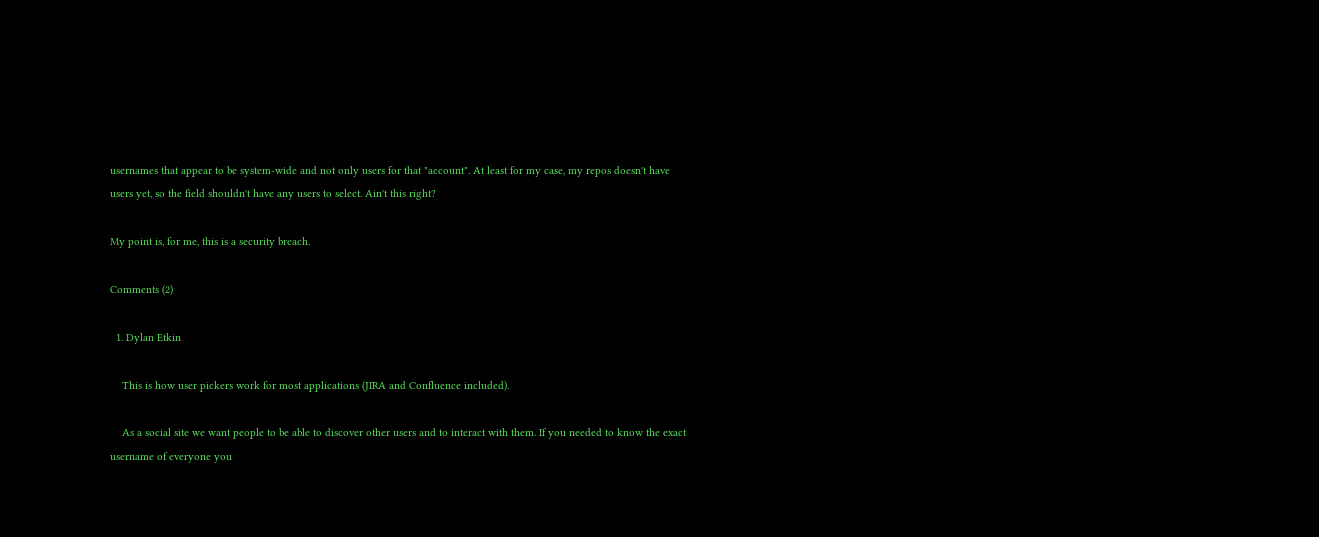usernames that appear to be system-wide and not only users for that "account". At least for my case, my repos doesn't have users yet, so the field shouldn't have any users to select. Ain't this right?

My point is, for me, this is a security breach.

Comments (2)

  1. Dylan Etkin

    This is how user pickers work for most applications (JIRA and Confluence included).

    As a social site we want people to be able to discover other users and to interact with them. If you needed to know the exact username of everyone you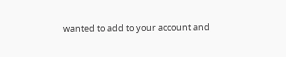wanted to add to your account and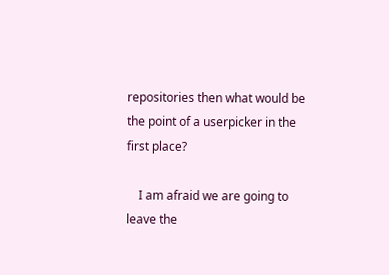repositories then what would be the point of a userpicker in the first place?

    I am afraid we are going to leave the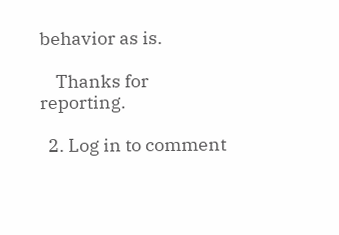behavior as is.

    Thanks for reporting.

  2. Log in to comment